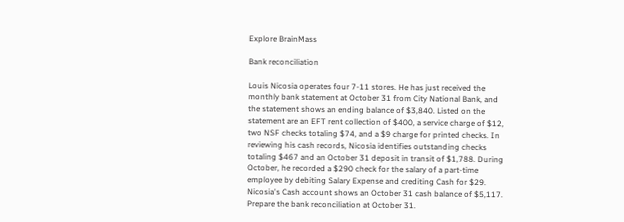Explore BrainMass

Bank reconciliation

Louis Nicosia operates four 7-11 stores. He has just received the monthly bank statement at October 31 from City National Bank, and the statement shows an ending balance of $3,840. Listed on the statement are an EFT rent collection of $400, a service charge of $12, two NSF checks totaling $74, and a $9 charge for printed checks. In reviewing his cash records, Nicosia identifies outstanding checks totaling $467 and an October 31 deposit in transit of $1,788. During October, he recorded a $290 check for the salary of a part-time employee by debiting Salary Expense and crediting Cash for $29. Nicosia's Cash account shows an October 31 cash balance of $5,117. Prepare the bank reconciliation at October 31.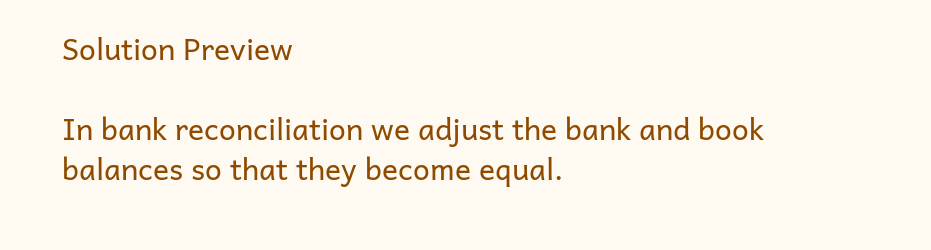Solution Preview

In bank reconciliation we adjust the bank and book balances so that they become equal.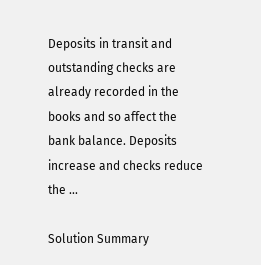Deposits in transit and outstanding checks are already recorded in the books and so affect the bank balance. Deposits increase and checks reduce the ...

Solution Summary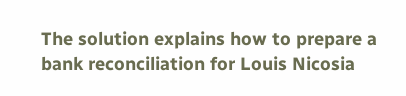The solution explains how to prepare a bank reconciliation for Louis Nicosia